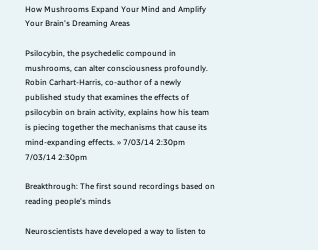How Mushrooms Expand Your Mind and Amplify Your Brain's Dreaming Areas

Psilocybin, the psychedelic compound in mushrooms, can alter consciousness profoundly. Robin Carhart-Harris, co-author of a newly published study that examines the effects of psilocybin on brain activity, explains how his team is piecing together the mechanisms that cause its mind-expanding effects. » 7/03/14 2:30pm 7/03/14 2:30pm

Breakthrough: The first sound recordings based on reading people's minds

Neuroscientists have developed a way to listen to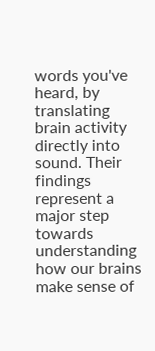words you've heard, by translating brain activity directly into sound. Their findings represent a major step towards understanding how our brains make sense of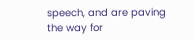speech, and are paving the way for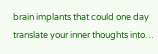brain implants that could one day translate your inner thoughts into…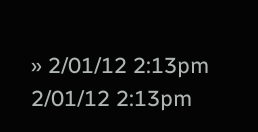» 2/01/12 2:13pm 2/01/12 2:13pm